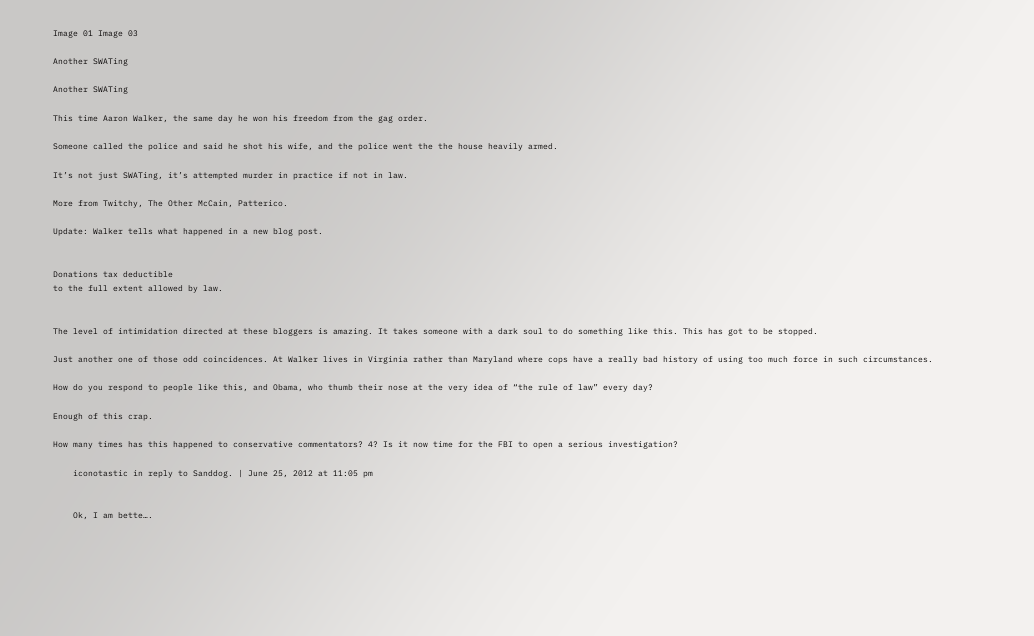Image 01 Image 03

Another SWATing

Another SWATing

This time Aaron Walker, the same day he won his freedom from the gag order.

Someone called the police and said he shot his wife, and the police went the the house heavily armed.

It’s not just SWATing, it’s attempted murder in practice if not in law.

More from Twitchy, The Other McCain, Patterico.

Update: Walker tells what happened in a new blog post.


Donations tax deductible
to the full extent allowed by law.


The level of intimidation directed at these bloggers is amazing. It takes someone with a dark soul to do something like this. This has got to be stopped.

Just another one of those odd coincidences. At Walker lives in Virginia rather than Maryland where cops have a really bad history of using too much force in such circumstances.

How do you respond to people like this, and Obama, who thumb their nose at the very idea of “the rule of law” every day?

Enough of this crap.

How many times has this happened to conservative commentators? 4? Is it now time for the FBI to open a serious investigation?

    iconotastic in reply to Sanddog. | June 25, 2012 at 11:05 pm


    Ok, I am bette….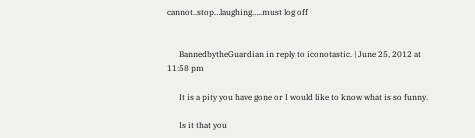cannot..stop…laughing…..must log off


      BannedbytheGuardian in reply to iconotastic. | June 25, 2012 at 11:58 pm

      It is a pity you have gone or I would like to know what is so funny.

      Is it that you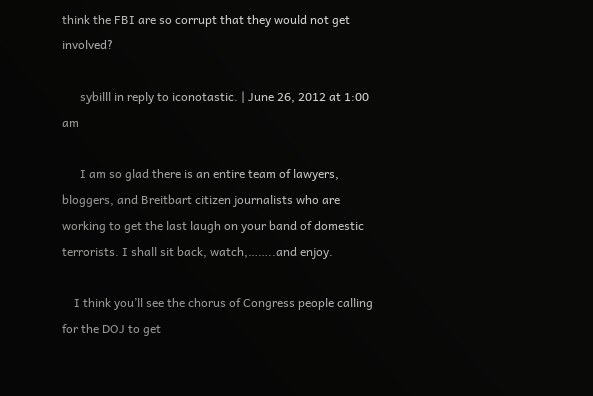think the FBI are so corrupt that they would not get involved?

      sybilll in reply to iconotastic. | June 26, 2012 at 1:00 am

      I am so glad there is an entire team of lawyers, bloggers, and Breitbart citizen journalists who are working to get the last laugh on your band of domestic terrorists. I shall sit back, watch,……..and enjoy.

    I think you’ll see the chorus of Congress people calling for the DOJ to get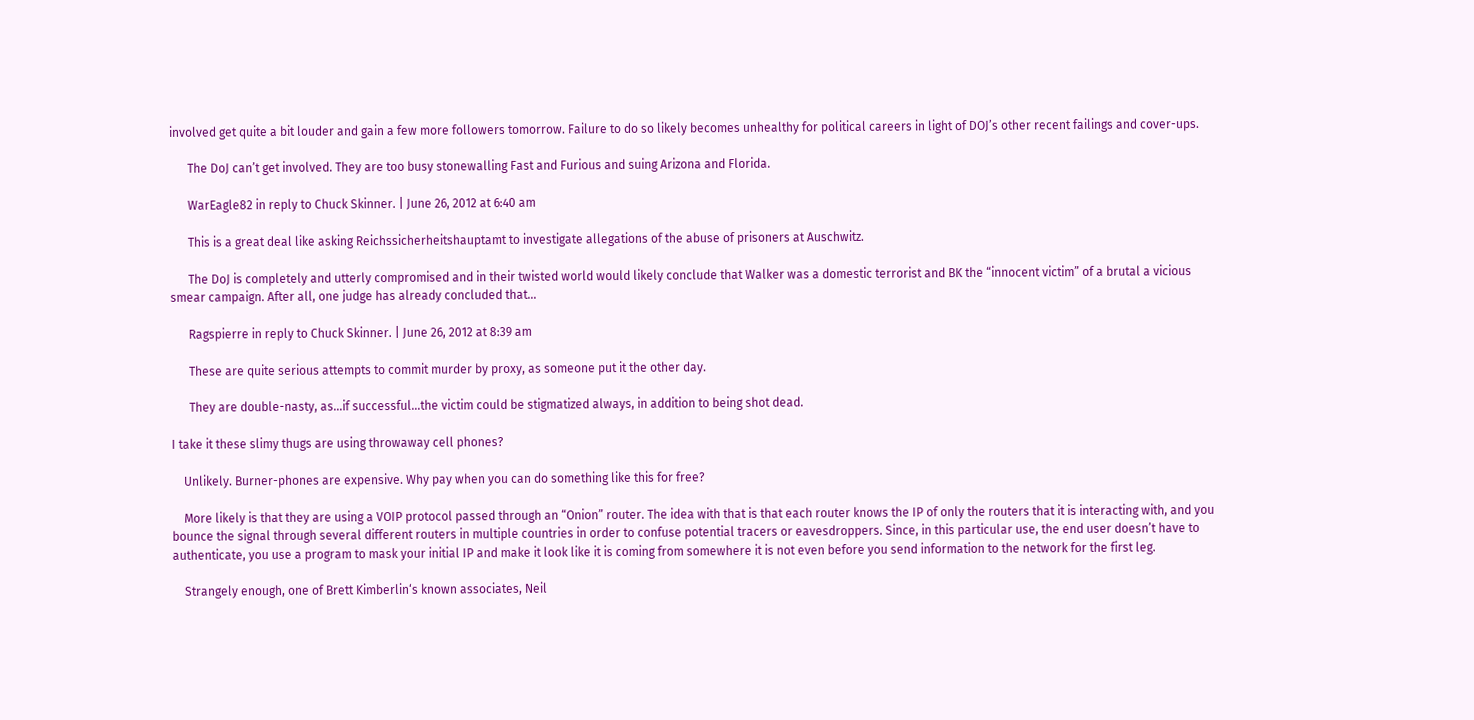involved get quite a bit louder and gain a few more followers tomorrow. Failure to do so likely becomes unhealthy for political careers in light of DOJ’s other recent failings and cover-ups.

      The DoJ can’t get involved. They are too busy stonewalling Fast and Furious and suing Arizona and Florida.

      WarEagle82 in reply to Chuck Skinner. | June 26, 2012 at 6:40 am

      This is a great deal like asking Reichssicherheitshauptamt to investigate allegations of the abuse of prisoners at Auschwitz.

      The DoJ is completely and utterly compromised and in their twisted world would likely conclude that Walker was a domestic terrorist and BK the “innocent victim” of a brutal a vicious smear campaign. After all, one judge has already concluded that…

      Ragspierre in reply to Chuck Skinner. | June 26, 2012 at 8:39 am

      These are quite serious attempts to commit murder by proxy, as someone put it the other day.

      They are double-nasty, as…if successful…the victim could be stigmatized always, in addition to being shot dead.

I take it these slimy thugs are using throwaway cell phones?

    Unlikely. Burner-phones are expensive. Why pay when you can do something like this for free?

    More likely is that they are using a VOIP protocol passed through an “Onion” router. The idea with that is that each router knows the IP of only the routers that it is interacting with, and you bounce the signal through several different routers in multiple countries in order to confuse potential tracers or eavesdroppers. Since, in this particular use, the end user doesn’t have to authenticate, you use a program to mask your initial IP and make it look like it is coming from somewhere it is not even before you send information to the network for the first leg.

    Strangely enough, one of Brett Kimberlin‘s known associates, Neil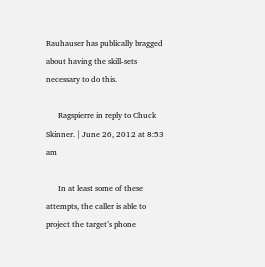Rauhauser has publically bragged about having the skill-sets necessary to do this.

      Ragspierre in reply to Chuck Skinner. | June 26, 2012 at 8:53 am

      In at least some of these attempts, the caller is able to project the target’s phone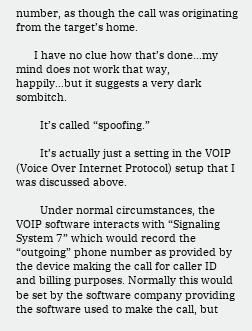number, as though the call was originating from the target’s home.

      I have no clue how that’s done…my mind does not work that way, happily…but it suggests a very dark sombitch.

        It’s called “spoofing.”

        It’s actually just a setting in the VOIP (Voice Over Internet Protocol) setup that I was discussed above.

        Under normal circumstances, the VOIP software interacts with “Signaling System 7” which would record the “outgoing” phone number as provided by the device making the call for caller ID and billing purposes. Normally this would be set by the software company providing the software used to make the call, but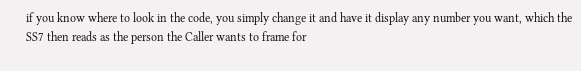if you know where to look in the code, you simply change it and have it display any number you want, which the SS7 then reads as the person the Caller wants to frame for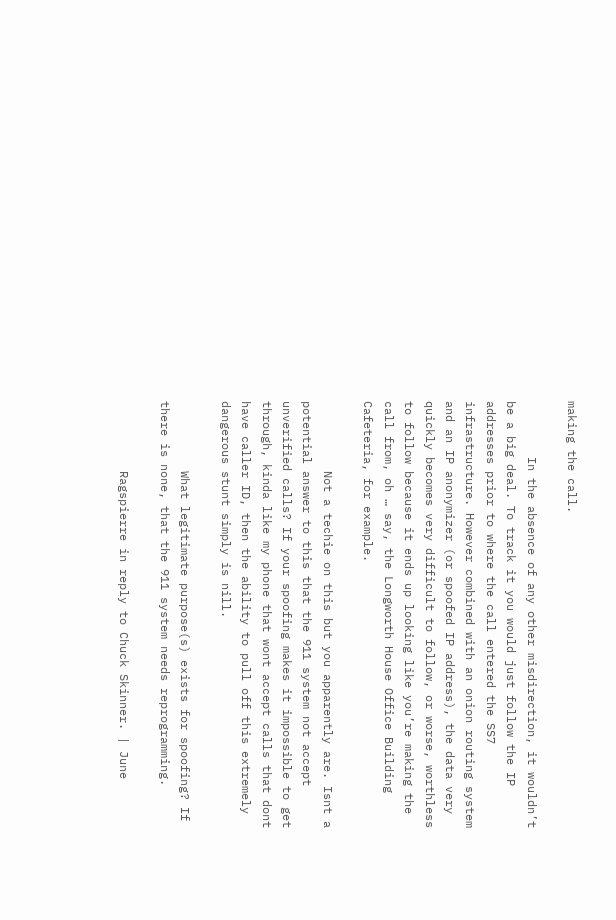making the call.

        In the absence of any other misdirection, it wouldn’t be a big deal. To track it you would just follow the IP addresses prior to where the call entered the SS7 infrastructure. However combined with an onion routing system and an IP anonymizer (or spoofed IP address), the data very quickly becomes very difficult to follow, or worse, worthless to follow because it ends up looking like you’re making the call from, oh … say, the Longworth House Office Building Cafeteria, for example.

          Not a techie on this but you apparently are. Isnt a potential answer to this that the 911 system not accept unverified calls? If your spoofing makes it impossible to get through, kinda like my phone that wont accept calls that dont have caller ID, then the ability to pull off this extremely dangerous stunt simply is nill.

          What legitimate purpose(s) exists for spoofing? If there is none, that the 911 system needs reprogramming.

          Ragspierre in reply to Chuck Skinner. | June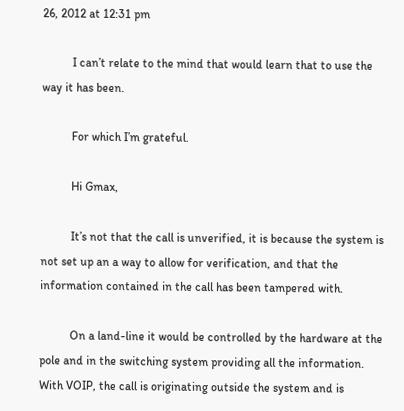26, 2012 at 12:31 pm

          I can’t relate to the mind that would learn that to use the way it has been.

          For which I’m grateful.

          Hi Gmax,

          It’s not that the call is unverified, it is because the system is not set up an a way to allow for verification, and that the information contained in the call has been tampered with.

          On a land-line it would be controlled by the hardware at the pole and in the switching system providing all the information. With VOIP, the call is originating outside the system and is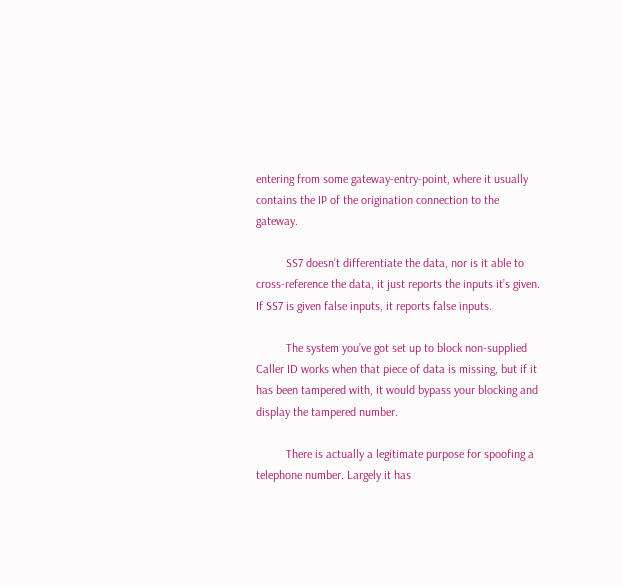entering from some gateway-entry-point, where it usually contains the IP of the origination connection to the gateway.

          SS7 doesn’t differentiate the data, nor is it able to cross-reference the data, it just reports the inputs it’s given. If SS7 is given false inputs, it reports false inputs.

          The system you’ve got set up to block non-supplied Caller ID works when that piece of data is missing, but if it has been tampered with, it would bypass your blocking and display the tampered number.

          There is actually a legitimate purpose for spoofing a telephone number. Largely it has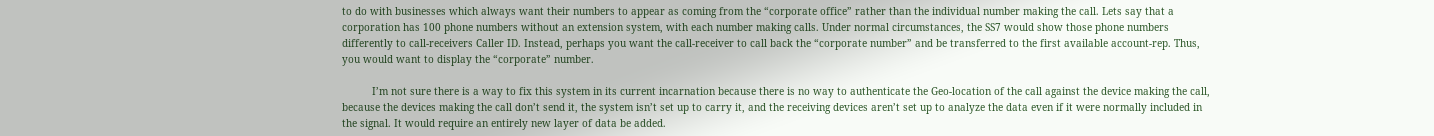to do with businesses which always want their numbers to appear as coming from the “corporate office” rather than the individual number making the call. Lets say that a corporation has 100 phone numbers without an extension system, with each number making calls. Under normal circumstances, the SS7 would show those phone numbers differently to call-receivers Caller ID. Instead, perhaps you want the call-receiver to call back the “corporate number” and be transferred to the first available account-rep. Thus, you would want to display the “corporate” number.

          I’m not sure there is a way to fix this system in its current incarnation because there is no way to authenticate the Geo-location of the call against the device making the call, because the devices making the call don’t send it, the system isn’t set up to carry it, and the receiving devices aren’t set up to analyze the data even if it were normally included in the signal. It would require an entirely new layer of data be added.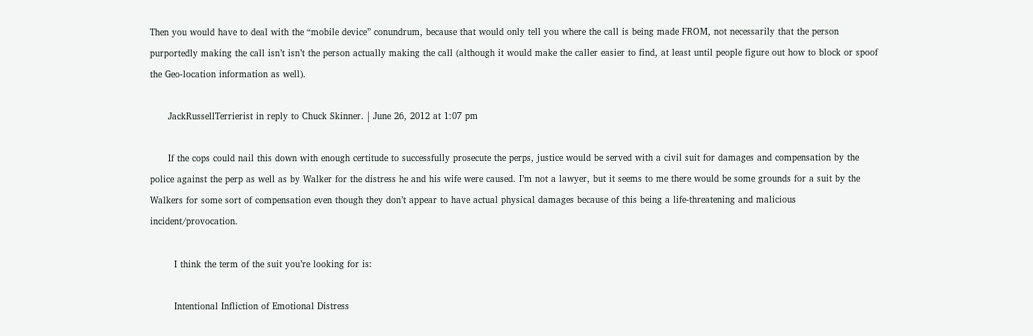Then you would have to deal with the “mobile device” conundrum, because that would only tell you where the call is being made FROM, not necessarily that the person purportedly making the call isn’t isn’t the person actually making the call (although it would make the caller easier to find, at least until people figure out how to block or spoof the Geo-location information as well).

      JackRussellTerrierist in reply to Chuck Skinner. | June 26, 2012 at 1:07 pm

      If the cops could nail this down with enough certitude to successfully prosecute the perps, justice would be served with a civil suit for damages and compensation by the police against the perp as well as by Walker for the distress he and his wife were caused. I’m not a lawyer, but it seems to me there would be some grounds for a suit by the Walkers for some sort of compensation even though they don’t appear to have actual physical damages because of this being a life-threatening and malicious incident/provocation.

        I think the term of the suit you’re looking for is:

        Intentional Infliction of Emotional Distress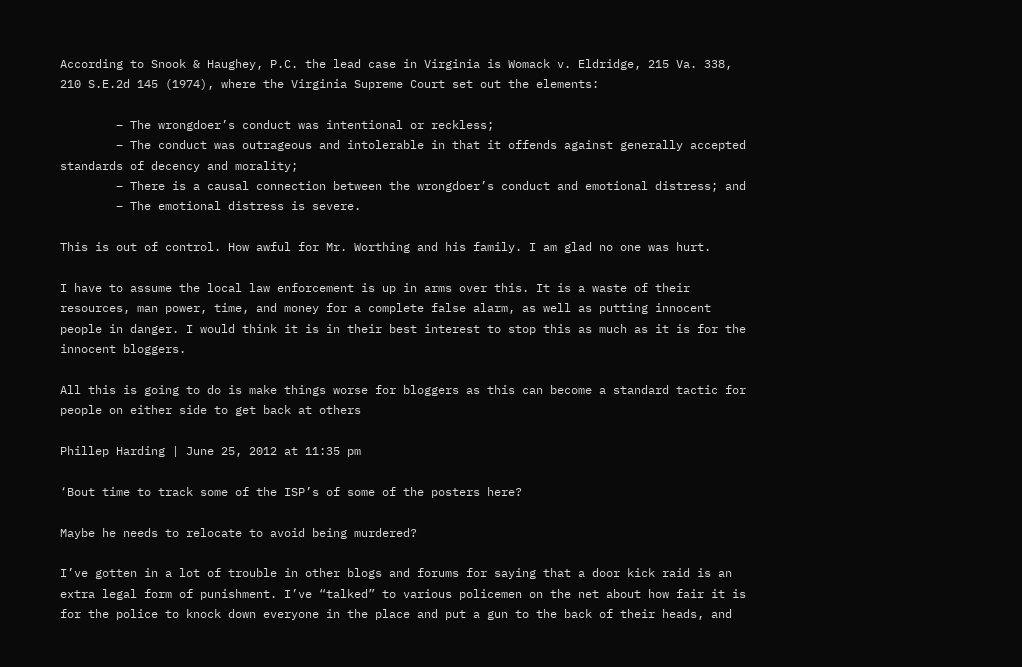According to Snook & Haughey, P.C. the lead case in Virginia is Womack v. Eldridge, 215 Va. 338, 210 S.E.2d 145 (1974), where the Virginia Supreme Court set out the elements:

        – The wrongdoer’s conduct was intentional or reckless;
        – The conduct was outrageous and intolerable in that it offends against generally accepted standards of decency and morality;
        – There is a causal connection between the wrongdoer’s conduct and emotional distress; and
        – The emotional distress is severe.

This is out of control. How awful for Mr. Worthing and his family. I am glad no one was hurt.

I have to assume the local law enforcement is up in arms over this. It is a waste of their resources, man power, time, and money for a complete false alarm, as well as putting innocent people in danger. I would think it is in their best interest to stop this as much as it is for the innocent bloggers.

All this is going to do is make things worse for bloggers as this can become a standard tactic for people on either side to get back at others

Phillep Harding | June 25, 2012 at 11:35 pm

‘Bout time to track some of the ISP’s of some of the posters here?

Maybe he needs to relocate to avoid being murdered?

I’ve gotten in a lot of trouble in other blogs and forums for saying that a door kick raid is an extra legal form of punishment. I’ve “talked” to various policemen on the net about how fair it is for the police to knock down everyone in the place and put a gun to the back of their heads, and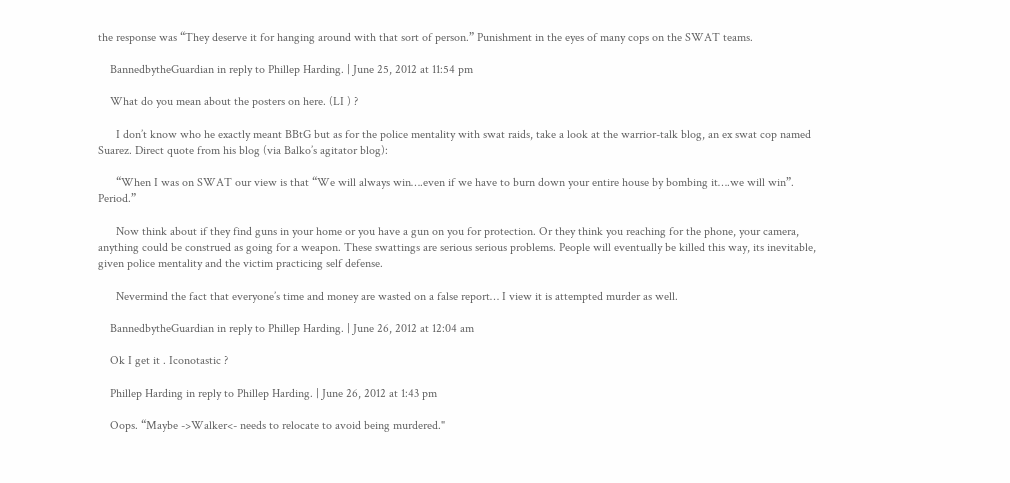the response was “They deserve it for hanging around with that sort of person.” Punishment in the eyes of many cops on the SWAT teams.

    BannedbytheGuardian in reply to Phillep Harding. | June 25, 2012 at 11:54 pm

    What do you mean about the posters on here. (LI ) ?

      I don’t know who he exactly meant BBtG but as for the police mentality with swat raids, take a look at the warrior-talk blog, an ex swat cop named Suarez. Direct quote from his blog (via Balko’s agitator blog):

      “When I was on SWAT our view is that “We will always win….even if we have to burn down your entire house by bombing it….we will win”. Period.”

      Now think about if they find guns in your home or you have a gun on you for protection. Or they think you reaching for the phone, your camera, anything could be construed as going for a weapon. These swattings are serious serious problems. People will eventually be killed this way, its inevitable, given police mentality and the victim practicing self defense.

      Nevermind the fact that everyone’s time and money are wasted on a false report… I view it is attempted murder as well.

    BannedbytheGuardian in reply to Phillep Harding. | June 26, 2012 at 12:04 am

    Ok I get it . Iconotastic ?

    Phillep Harding in reply to Phillep Harding. | June 26, 2012 at 1:43 pm

    Oops. “Maybe ->Walker<- needs to relocate to avoid being murdered."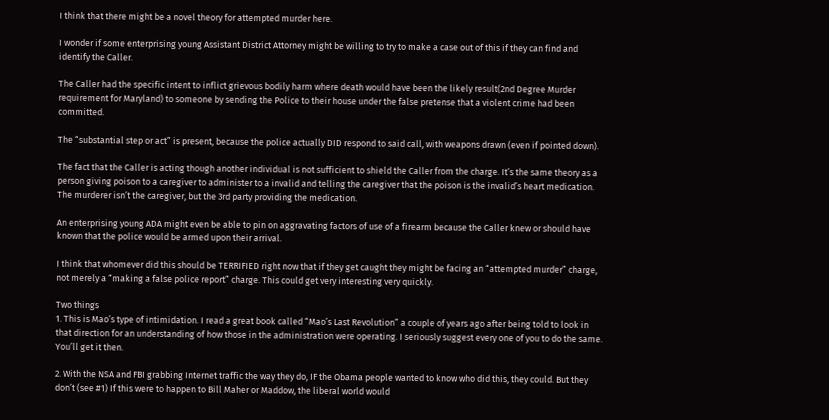I think that there might be a novel theory for attempted murder here.

I wonder if some enterprising young Assistant District Attorney might be willing to try to make a case out of this if they can find and identify the Caller.

The Caller had the specific intent to inflict grievous bodily harm where death would have been the likely result(2nd Degree Murder requirement for Maryland) to someone by sending the Police to their house under the false pretense that a violent crime had been committed.

The “substantial step or act” is present, because the police actually DID respond to said call, with weapons drawn (even if pointed down).

The fact that the Caller is acting though another individual is not sufficient to shield the Caller from the charge. It’s the same theory as a person giving poison to a caregiver to administer to a invalid and telling the caregiver that the poison is the invalid’s heart medication. The murderer isn’t the caregiver, but the 3rd party providing the medication.

An enterprising young ADA might even be able to pin on aggravating factors of use of a firearm because the Caller knew or should have known that the police would be armed upon their arrival.

I think that whomever did this should be TERRIFIED right now that if they get caught they might be facing an “attempted murder” charge, not merely a “making a false police report” charge. This could get very interesting very quickly.

Two things
1. This is Mao’s type of intimidation. I read a great book called “Mao’s Last Revolution” a couple of years ago after being told to look in that direction for an understanding of how those in the administration were operating. I seriously suggest every one of you to do the same. You’ll get it then.

2. With the NSA and FBI grabbing Internet traffic the way they do, IF the Obama people wanted to know who did this, they could. But they don’t (see #1) If this were to happen to Bill Maher or Maddow, the liberal world would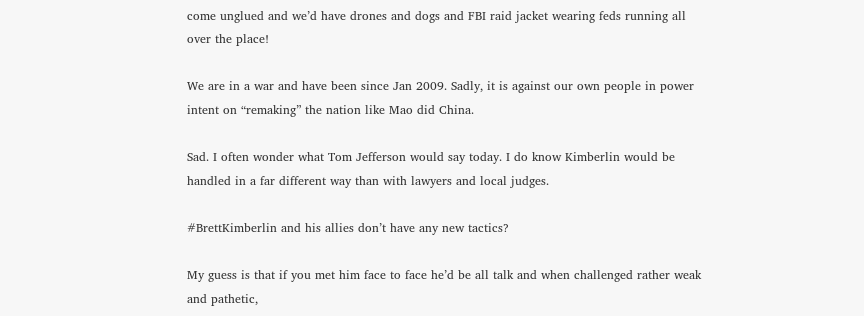come unglued and we’d have drones and dogs and FBI raid jacket wearing feds running all over the place!

We are in a war and have been since Jan 2009. Sadly, it is against our own people in power intent on “remaking” the nation like Mao did China.

Sad. I often wonder what Tom Jefferson would say today. I do know Kimberlin would be handled in a far different way than with lawyers and local judges.

#BrettKimberlin and his allies don’t have any new tactics?

My guess is that if you met him face to face he’d be all talk and when challenged rather weak and pathetic,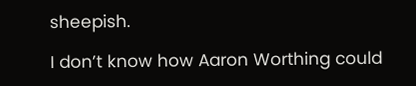sheepish.

I don’t know how Aaron Worthing could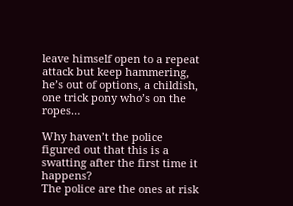leave himself open to a repeat attack but keep hammering, he’s out of options, a childish, one trick pony who’s on the ropes…

Why haven’t the police figured out that this is a swatting after the first time it happens?
The police are the ones at risk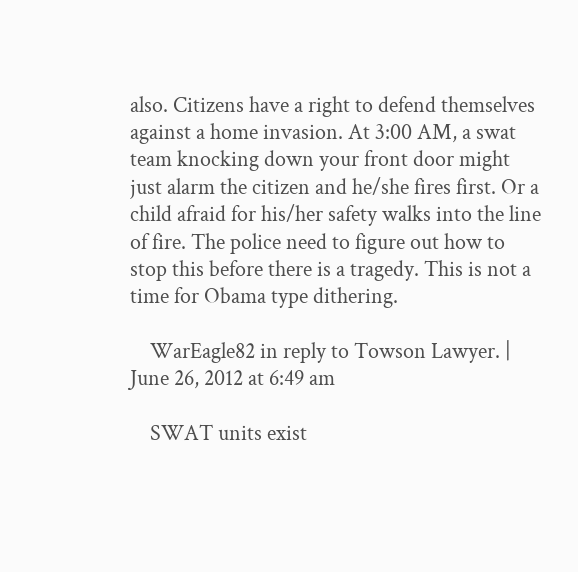also. Citizens have a right to defend themselves against a home invasion. At 3:00 AM, a swat team knocking down your front door might just alarm the citizen and he/she fires first. Or a child afraid for his/her safety walks into the line of fire. The police need to figure out how to stop this before there is a tragedy. This is not a time for Obama type dithering.

    WarEagle82 in reply to Towson Lawyer. | June 26, 2012 at 6:49 am

    SWAT units exist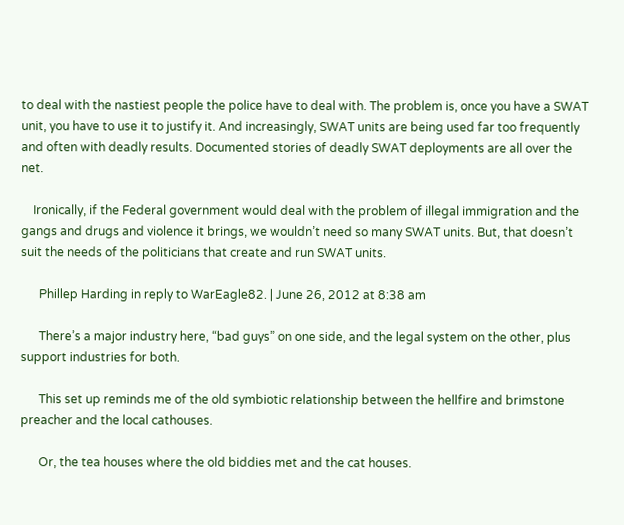to deal with the nastiest people the police have to deal with. The problem is, once you have a SWAT unit, you have to use it to justify it. And increasingly, SWAT units are being used far too frequently and often with deadly results. Documented stories of deadly SWAT deployments are all over the net.

    Ironically, if the Federal government would deal with the problem of illegal immigration and the gangs and drugs and violence it brings, we wouldn’t need so many SWAT units. But, that doesn’t suit the needs of the politicians that create and run SWAT units.

      Phillep Harding in reply to WarEagle82. | June 26, 2012 at 8:38 am

      There’s a major industry here, “bad guys” on one side, and the legal system on the other, plus support industries for both.

      This set up reminds me of the old symbiotic relationship between the hellfire and brimstone preacher and the local cathouses.

      Or, the tea houses where the old biddies met and the cat houses.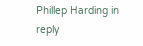Phillep Harding in reply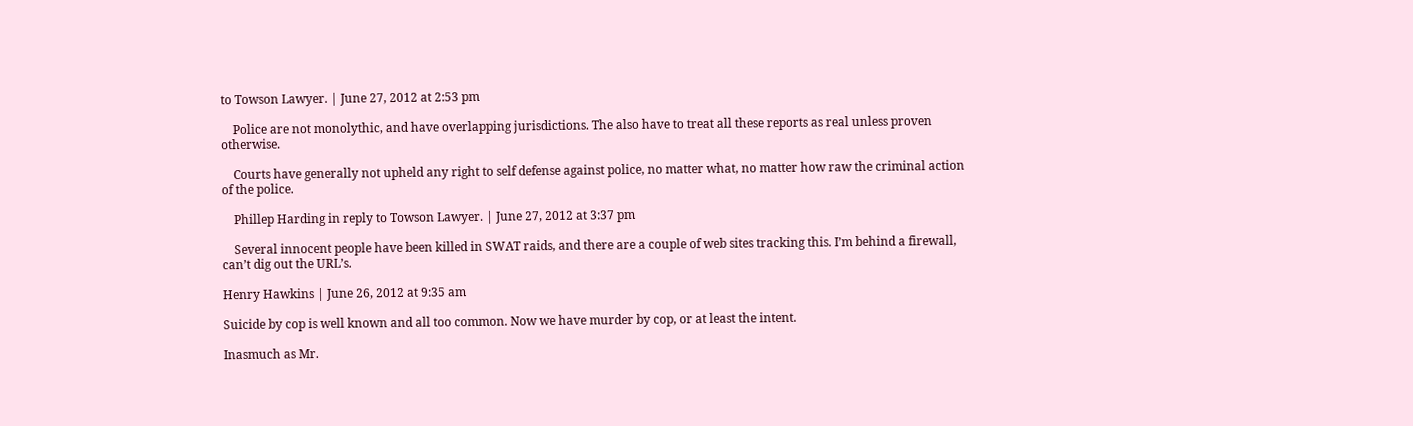to Towson Lawyer. | June 27, 2012 at 2:53 pm

    Police are not monolythic, and have overlapping jurisdictions. The also have to treat all these reports as real unless proven otherwise.

    Courts have generally not upheld any right to self defense against police, no matter what, no matter how raw the criminal action of the police.

    Phillep Harding in reply to Towson Lawyer. | June 27, 2012 at 3:37 pm

    Several innocent people have been killed in SWAT raids, and there are a couple of web sites tracking this. I’m behind a firewall, can’t dig out the URL’s.

Henry Hawkins | June 26, 2012 at 9:35 am

Suicide by cop is well known and all too common. Now we have murder by cop, or at least the intent.

Inasmuch as Mr.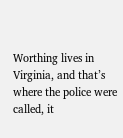Worthing lives in Virginia, and that’s where the police were called, it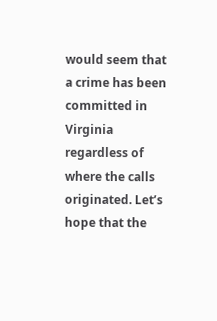would seem that a crime has been committed in Virginia regardless of where the calls originated. Let’s hope that the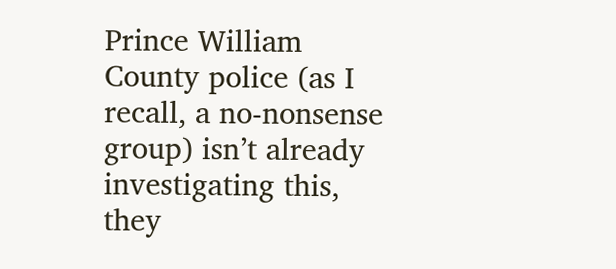Prince William County police (as I recall, a no-nonsense group) isn’t already investigating this, they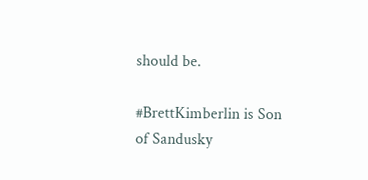should be.

#BrettKimberlin is Son of Sandusky